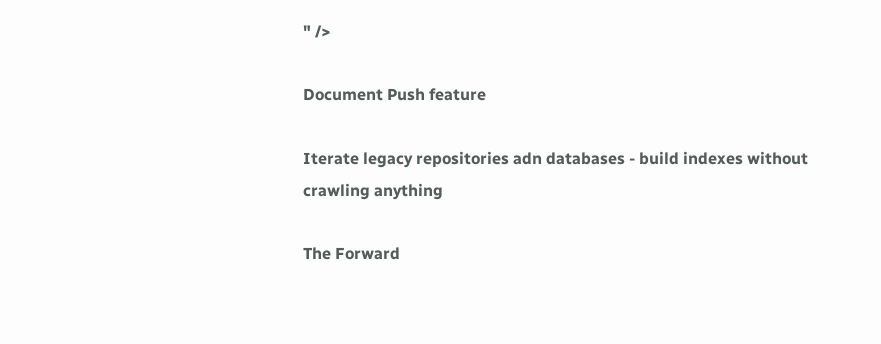" />

Document Push feature

Iterate legacy repositories adn databases - build indexes without crawling anything

The Forward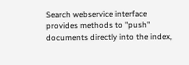Search webservice interface provides methods to "push" documents directly into the index,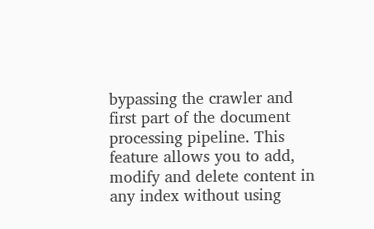bypassing the crawler and first part of the document processing pipeline. This feature allows you to add, modify and delete content in any index without using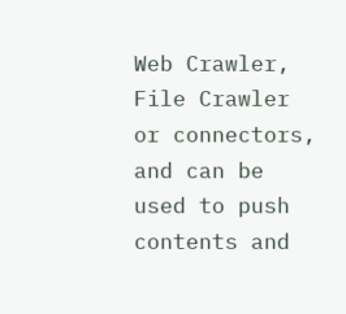Web Crawler, File Crawler or connectors, and can be used to push contents and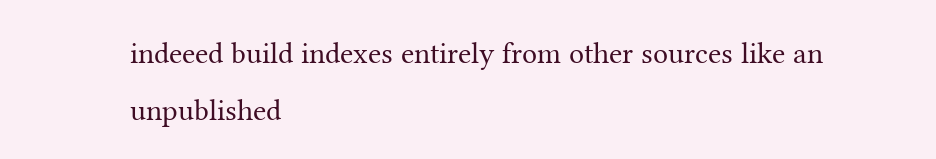indeeed build indexes entirely from other sources like an unpublished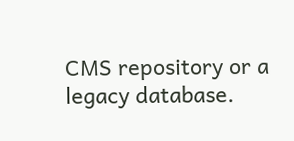CMS repository or a legacy database.